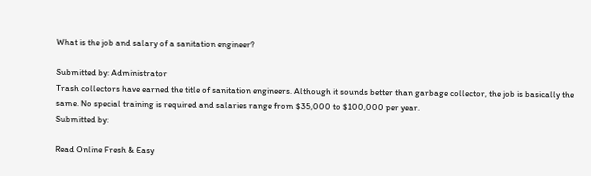What is the job and salary of a sanitation engineer?

Submitted by: Administrator
Trash collectors have earned the title of sanitation engineers. Although it sounds better than garbage collector, the job is basically the same. No special training is required and salaries range from $35,000 to $100,000 per year.
Submitted by:

Read Online Fresh & Easy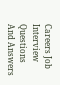Careers Job Interview Questions And Answers